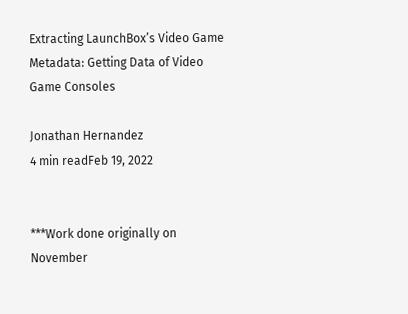Extracting LaunchBox’s Video Game Metadata: Getting Data of Video Game Consoles

Jonathan Hernandez
4 min readFeb 19, 2022


***Work done originally on November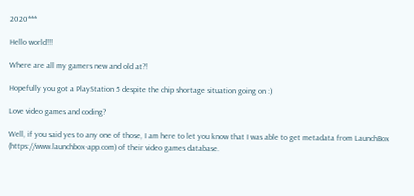2020***

Hello world!!!

Where are all my gamers new and old at?!

Hopefully you got a PlayStation 5 despite the chip shortage situation going on :)

Love video games and coding?

Well, if you said yes to any one of those, I am here to let you know that I was able to get metadata from LaunchBox (https://www.launchbox-app.com) of their video games database.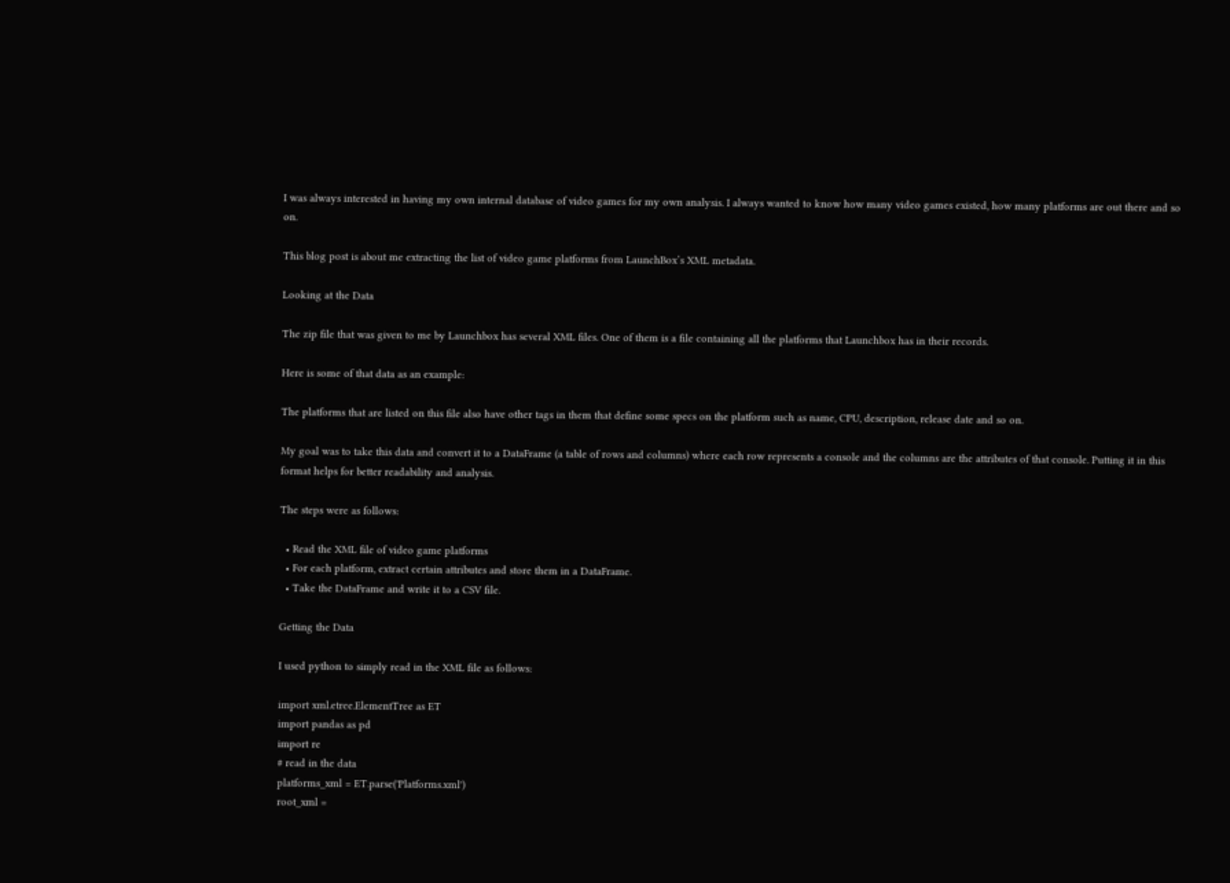I was always interested in having my own internal database of video games for my own analysis. I always wanted to know how many video games existed, how many platforms are out there and so on.

This blog post is about me extracting the list of video game platforms from LaunchBox’s XML metadata.

Looking at the Data

The zip file that was given to me by Launchbox has several XML files. One of them is a file containing all the platforms that Launchbox has in their records.

Here is some of that data as an example:

The platforms that are listed on this file also have other tags in them that define some specs on the platform such as name, CPU, description, release date and so on.

My goal was to take this data and convert it to a DataFrame (a table of rows and columns) where each row represents a console and the columns are the attributes of that console. Putting it in this format helps for better readability and analysis.

The steps were as follows:

  • Read the XML file of video game platforms
  • For each platform, extract certain attributes and store them in a DataFrame.
  • Take the DataFrame and write it to a CSV file.

Getting the Data

I used python to simply read in the XML file as follows:

import xml.etree.ElementTree as ET
import pandas as pd
import re
# read in the data
platforms_xml = ET.parse('Platforms.xml')
root_xml =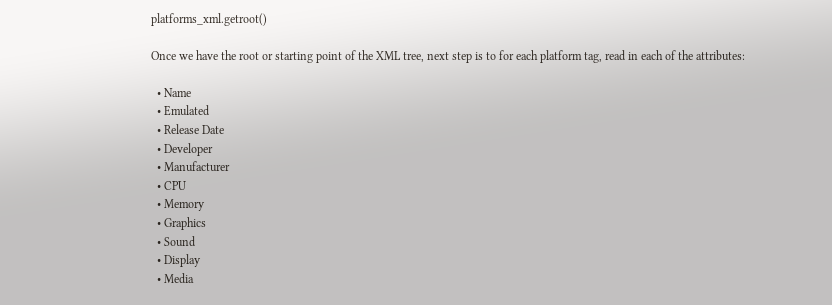platforms_xml.getroot()

Once we have the root or starting point of the XML tree, next step is to for each platform tag, read in each of the attributes:

  • Name
  • Emulated
  • Release Date
  • Developer
  • Manufacturer
  • CPU
  • Memory
  • Graphics
  • Sound
  • Display
  • Media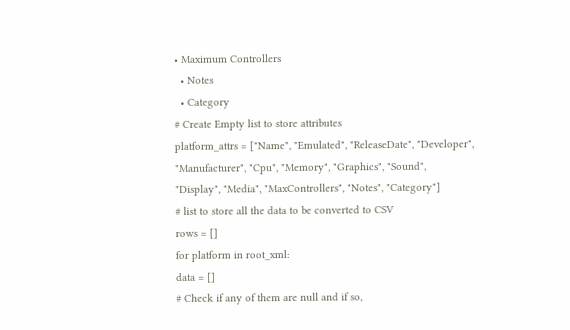• Maximum Controllers
  • Notes
  • Category
# Create Empty list to store attributes
platform_attrs = ["Name", "Emulated", "ReleaseDate", "Developer",
"Manufacturer", "Cpu", "Memory", "Graphics", "Sound",
"Display", "Media", "MaxControllers", "Notes", "Category"]
# list to store all the data to be converted to CSV
rows = []
for platform in root_xml:
data = []
# Check if any of them are null and if so,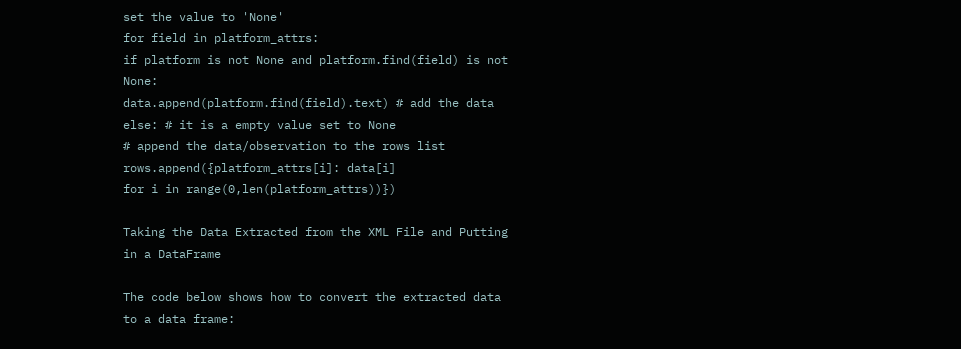set the value to 'None'
for field in platform_attrs:
if platform is not None and platform.find(field) is not None:
data.append(platform.find(field).text) # add the data
else: # it is a empty value set to None
# append the data/observation to the rows list
rows.append({platform_attrs[i]: data[i]
for i in range(0,len(platform_attrs))})

Taking the Data Extracted from the XML File and Putting in a DataFrame

The code below shows how to convert the extracted data to a data frame: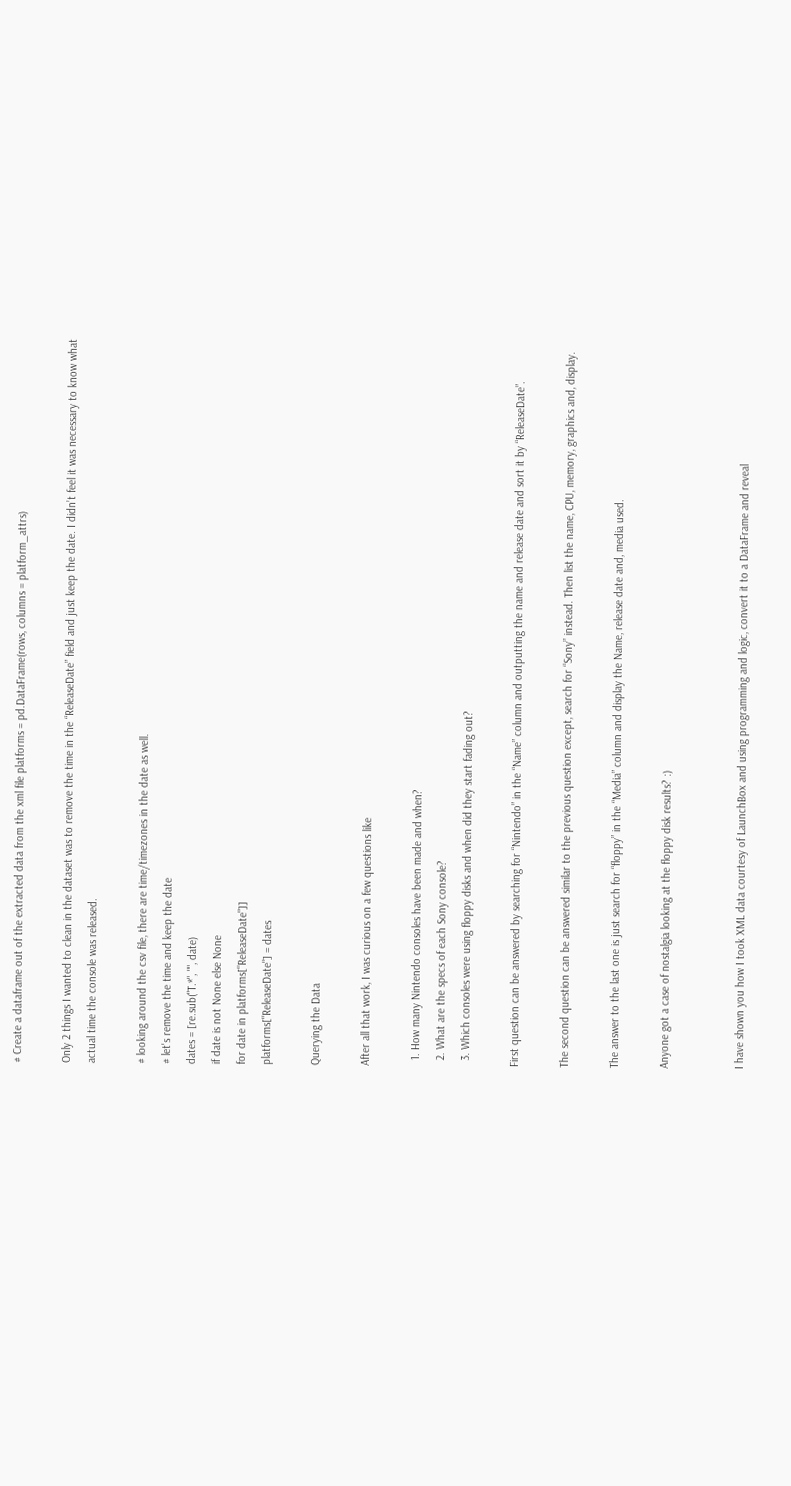# Create a dataframe out of the extracted data from the xml file platforms = pd.DataFrame(rows, columns = platform_attrs)

Only 2 things I wanted to clean in the dataset was to remove the time in the “ReleaseDate” field and just keep the date. I didn’t feel it was necessary to know what actual time the console was released.

# looking around the csv file, there are time/timezones in the date as well.
# let's remove the time and keep the date
dates = [re.sub("T.*", "", date)
if date is not None else None
for date in platforms["ReleaseDate"]]
platforms["ReleaseDate"] = dates

Querying the Data

After all that work, I was curious on a few questions like

  1. How many Nintendo consoles have been made and when?
  2. What are the specs of each Sony console?
  3. Which consoles were using floppy disks and when did they start fading out?

First question can be answered by searching for “Nintendo” in the “Name” column and outputting the name and release date and sort it by “ReleaseDate”.

The second question can be answered similar to the previous question except, search for “Sony” instead. Then list the name, CPU, memory, graphics and, display.

The answer to the last one is just search for “floppy” in the “Media” column and display the Name, release date and, media used.

Anyone got a case of nostalgia looking at the floppy disk results? :)


I have shown you how I took XML data courtesy of LaunchBox and using programming and logic, convert it to a DataFrame and reveal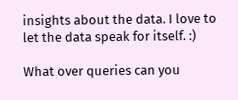insights about the data. I love to let the data speak for itself. :)

What over queries can you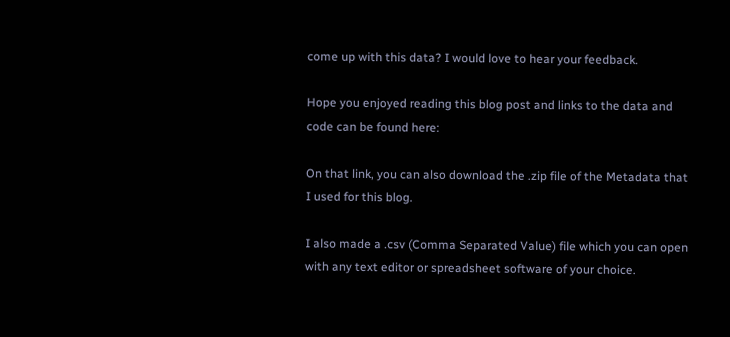come up with this data? I would love to hear your feedback.

Hope you enjoyed reading this blog post and links to the data and code can be found here:

On that link, you can also download the .zip file of the Metadata that I used for this blog.

I also made a .csv (Comma Separated Value) file which you can open with any text editor or spreadsheet software of your choice.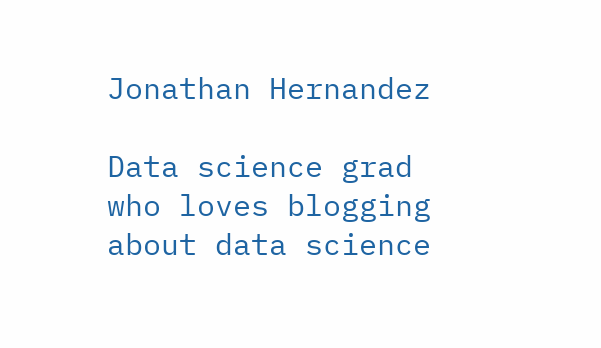Jonathan Hernandez

Data science grad who loves blogging about data science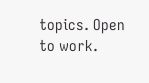topics. Open to work.